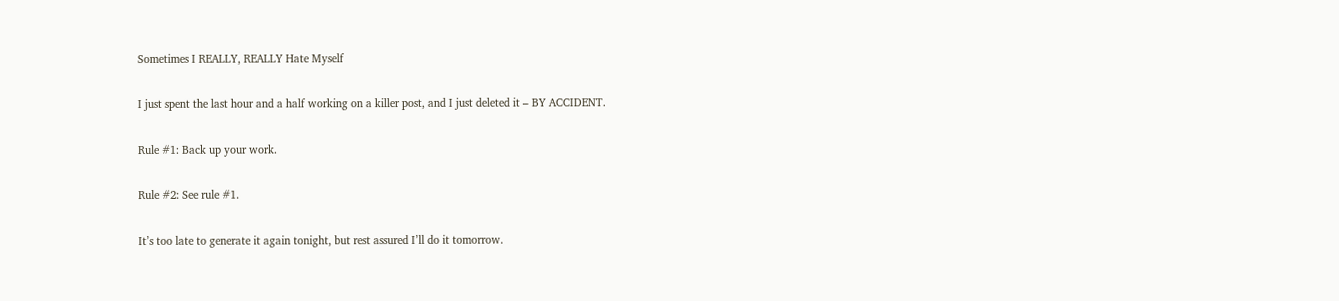Sometimes I REALLY, REALLY Hate Myself

I just spent the last hour and a half working on a killer post, and I just deleted it – BY ACCIDENT.

Rule #1: Back up your work.

Rule #2: See rule #1.

It’s too late to generate it again tonight, but rest assured I’ll do it tomorrow.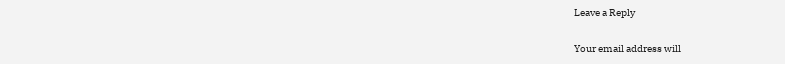Leave a Reply

Your email address will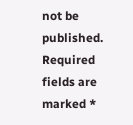not be published. Required fields are marked *